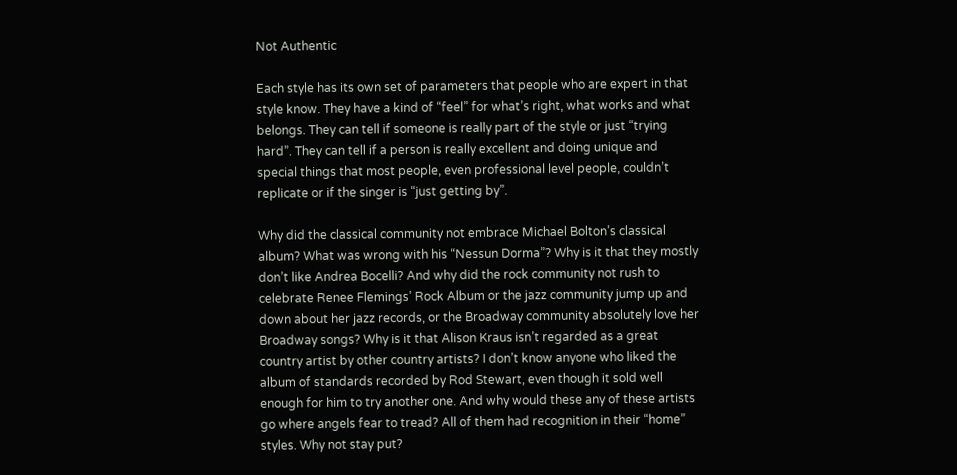Not Authentic

Each style has its own set of parameters that people who are expert in that style know. They have a kind of “feel” for what’s right, what works and what belongs. They can tell if someone is really part of the style or just “trying hard”. They can tell if a person is really excellent and doing unique and special things that most people, even professional level people, couldn’t replicate or if the singer is “just getting by”.

Why did the classical community not embrace Michael Bolton’s classical album? What was wrong with his “Nessun Dorma”? Why is it that they mostly don’t like Andrea Bocelli? And why did the rock community not rush to celebrate Renee Flemings’ Rock Album or the jazz community jump up and down about her jazz records, or the Broadway community absolutely love her Broadway songs? Why is it that Alison Kraus isn’t regarded as a great country artist by other country artists? I don’t know anyone who liked the album of standards recorded by Rod Stewart, even though it sold well enough for him to try another one. And why would these any of these artists go where angels fear to tread? All of them had recognition in their “home” styles. Why not stay put?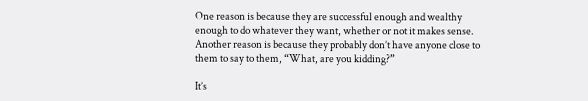One reason is because they are successful enough and wealthy enough to do whatever they want, whether or not it makes sense. Another reason is because they probably don’t have anyone close to them to say to them, “What, are you kidding?”

It’s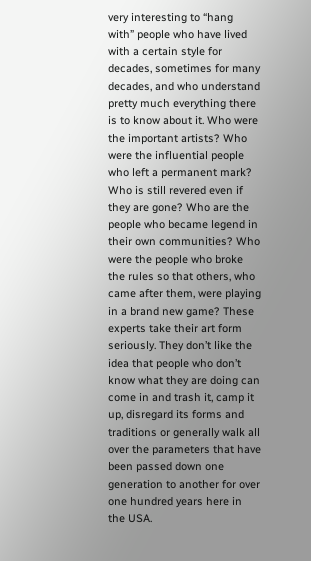very interesting to “hang with” people who have lived with a certain style for decades, sometimes for many decades, and who understand pretty much everything there is to know about it. Who were the important artists? Who were the influential people who left a permanent mark? Who is still revered even if they are gone? Who are the people who became legend in their own communities? Who were the people who broke the rules so that others, who came after them, were playing in a brand new game? These experts take their art form seriously. They don’t like the idea that people who don’t know what they are doing can come in and trash it, camp it up, disregard its forms and traditions or generally walk all over the parameters that have been passed down one generation to another for over one hundred years here in the USA.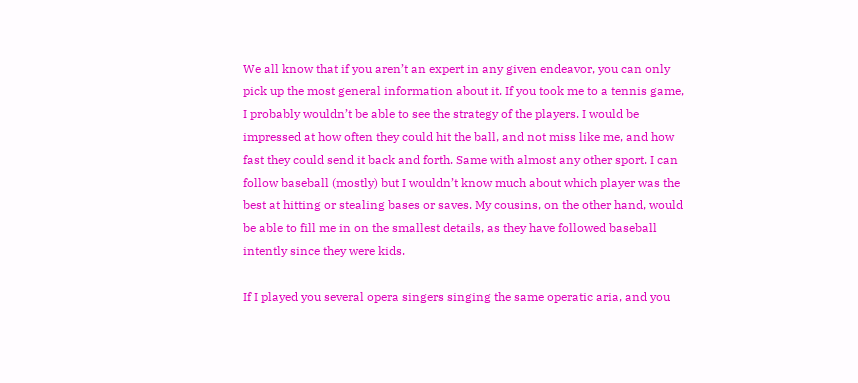We all know that if you aren’t an expert in any given endeavor, you can only pick up the most general information about it. If you took me to a tennis game, I probably wouldn’t be able to see the strategy of the players. I would be impressed at how often they could hit the ball, and not miss like me, and how fast they could send it back and forth. Same with almost any other sport. I can follow baseball (mostly) but I wouldn’t know much about which player was the best at hitting or stealing bases or saves. My cousins, on the other hand, would be able to fill me in on the smallest details, as they have followed baseball intently since they were kids.

If I played you several opera singers singing the same operatic aria, and you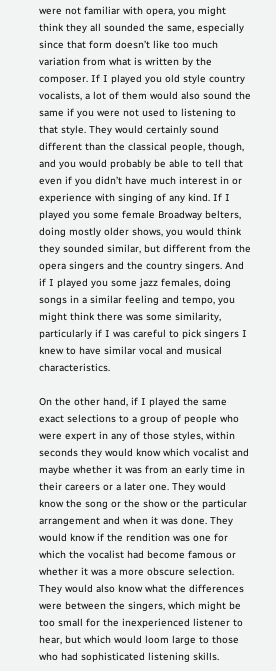were not familiar with opera, you might think they all sounded the same, especially since that form doesn’t like too much variation from what is written by the composer. If I played you old style country vocalists, a lot of them would also sound the same if you were not used to listening to that style. They would certainly sound different than the classical people, though, and you would probably be able to tell that even if you didn’t have much interest in or experience with singing of any kind. If I played you some female Broadway belters, doing mostly older shows, you would think they sounded similar, but different from the opera singers and the country singers. And if I played you some jazz females, doing songs in a similar feeling and tempo, you might think there was some similarity, particularly if I was careful to pick singers I knew to have similar vocal and musical characteristics.

On the other hand, if I played the same exact selections to a group of people who were expert in any of those styles, within seconds they would know which vocalist and maybe whether it was from an early time in their careers or a later one. They would know the song or the show or the particular arrangement and when it was done. They would know if the rendition was one for which the vocalist had become famous or whether it was a more obscure selection. They would also know what the differences were between the singers, which might be too small for the inexperienced listener to hear, but which would loom large to those who had sophisticated listening skills.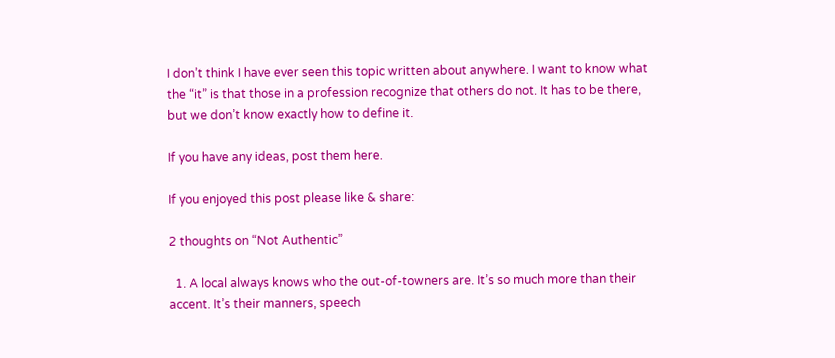I don’t think I have ever seen this topic written about anywhere. I want to know what the “it” is that those in a profession recognize that others do not. It has to be there, but we don’t know exactly how to define it.

If you have any ideas, post them here.

If you enjoyed this post please like & share:

2 thoughts on “Not Authentic”

  1. A local always knows who the out-of-towners are. It’s so much more than their accent. It’s their manners, speech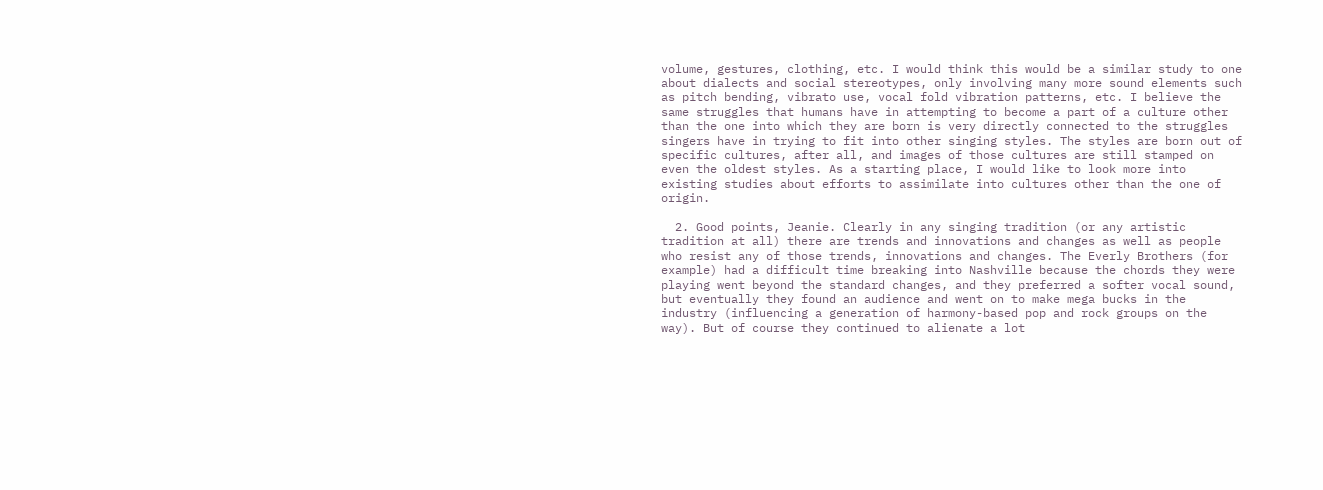volume, gestures, clothing, etc. I would think this would be a similar study to one about dialects and social stereotypes, only involving many more sound elements such as pitch bending, vibrato use, vocal fold vibration patterns, etc. I believe the same struggles that humans have in attempting to become a part of a culture other than the one into which they are born is very directly connected to the struggles singers have in trying to fit into other singing styles. The styles are born out of specific cultures, after all, and images of those cultures are still stamped on even the oldest styles. As a starting place, I would like to look more into existing studies about efforts to assimilate into cultures other than the one of origin.

  2. Good points, Jeanie. Clearly in any singing tradition (or any artistic tradition at all) there are trends and innovations and changes as well as people who resist any of those trends, innovations and changes. The Everly Brothers (for example) had a difficult time breaking into Nashville because the chords they were playing went beyond the standard changes, and they preferred a softer vocal sound, but eventually they found an audience and went on to make mega bucks in the industry (influencing a generation of harmony-based pop and rock groups on the way). But of course they continued to alienate a lot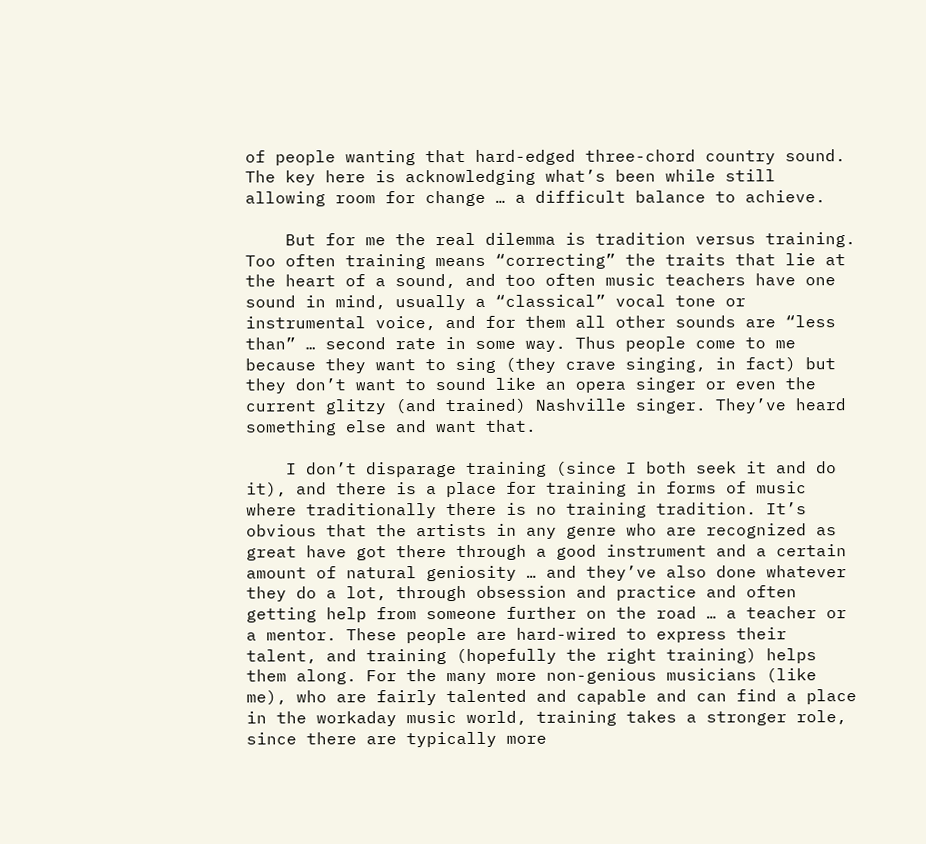of people wanting that hard-edged three-chord country sound. The key here is acknowledging what’s been while still allowing room for change … a difficult balance to achieve.

    But for me the real dilemma is tradition versus training. Too often training means “correcting” the traits that lie at the heart of a sound, and too often music teachers have one sound in mind, usually a “classical” vocal tone or instrumental voice, and for them all other sounds are “less than” … second rate in some way. Thus people come to me because they want to sing (they crave singing, in fact) but they don’t want to sound like an opera singer or even the current glitzy (and trained) Nashville singer. They’ve heard something else and want that.

    I don’t disparage training (since I both seek it and do it), and there is a place for training in forms of music where traditionally there is no training tradition. It’s obvious that the artists in any genre who are recognized as great have got there through a good instrument and a certain amount of natural geniosity … and they’ve also done whatever they do a lot, through obsession and practice and often getting help from someone further on the road … a teacher or a mentor. These people are hard-wired to express their talent, and training (hopefully the right training) helps them along. For the many more non-genious musicians (like me), who are fairly talented and capable and can find a place in the workaday music world, training takes a stronger role, since there are typically more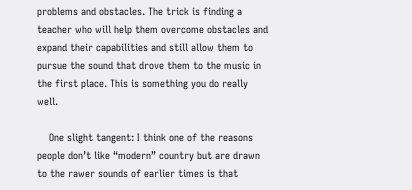problems and obstacles. The trick is finding a teacher who will help them overcome obstacles and expand their capabilities and still allow them to pursue the sound that drove them to the music in the first place. This is something you do really well.

    One slight tangent: I think one of the reasons people don’t like “modern” country but are drawn to the rawer sounds of earlier times is that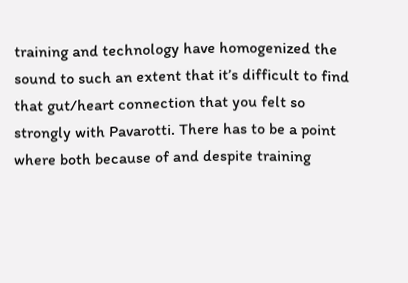training and technology have homogenized the sound to such an extent that it’s difficult to find that gut/heart connection that you felt so strongly with Pavarotti. There has to be a point where both because of and despite training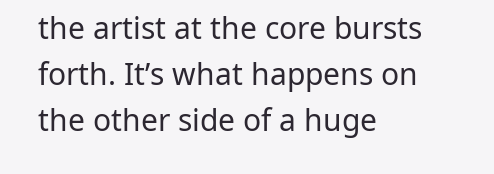the artist at the core bursts forth. It’s what happens on the other side of a huge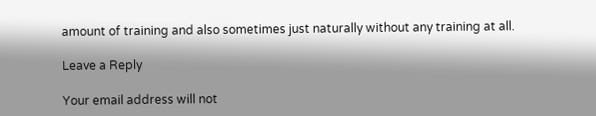amount of training and also sometimes just naturally without any training at all.

Leave a Reply

Your email address will not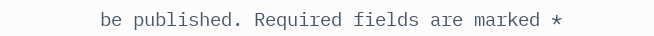be published. Required fields are marked *